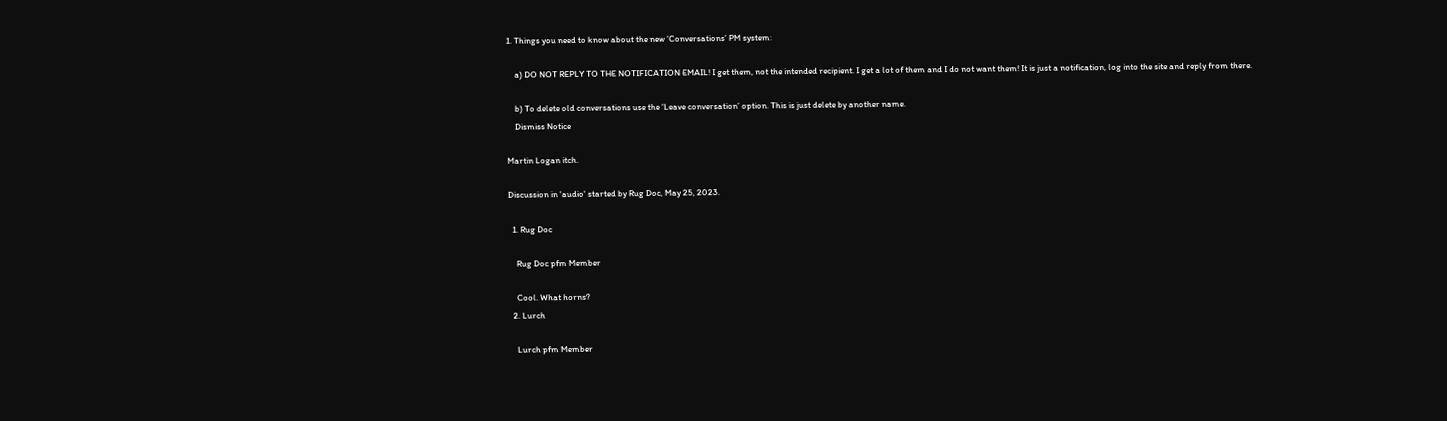1. Things you need to know about the new ‘Conversations’ PM system:

    a) DO NOT REPLY TO THE NOTIFICATION EMAIL! I get them, not the intended recipient. I get a lot of them and I do not want them! It is just a notification, log into the site and reply from there.

    b) To delete old conversations use the ‘Leave conversation’ option. This is just delete by another name.
    Dismiss Notice

Martin Logan itch.

Discussion in 'audio' started by Rug Doc, May 25, 2023.

  1. Rug Doc

    Rug Doc pfm Member

    Cool. What horns?
  2. Lurch

    Lurch pfm Member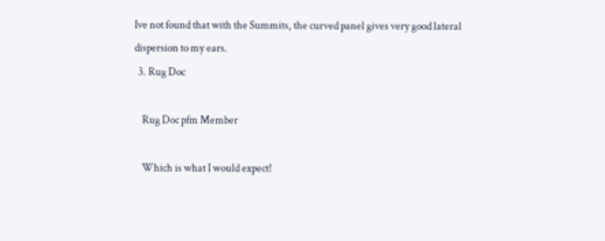Ive not found that with the Summits, the curved panel gives very good lateral dispersion to my ears.
  3. Rug Doc

    Rug Doc pfm Member

    Which is what I would expect!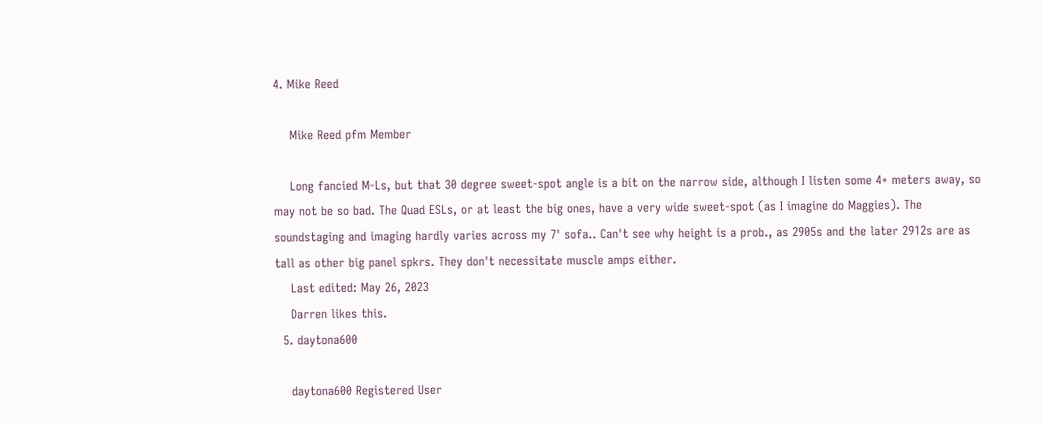4. Mike Reed

    Mike Reed pfm Member

    Long fancied M-Ls, but that 30 degree sweet-spot angle is a bit on the narrow side, although I listen some 4+ meters away, so may not be so bad. The Quad ESLs, or at least the big ones, have a very wide sweet-spot (as I imagine do Maggies). The soundstaging and imaging hardly varies across my 7' sofa.. Can't see why height is a prob., as 2905s and the later 2912s are as tall as other big panel spkrs. They don't necessitate muscle amps either.
    Last edited: May 26, 2023
    Darren likes this.
  5. daytona600

    daytona600 Registered User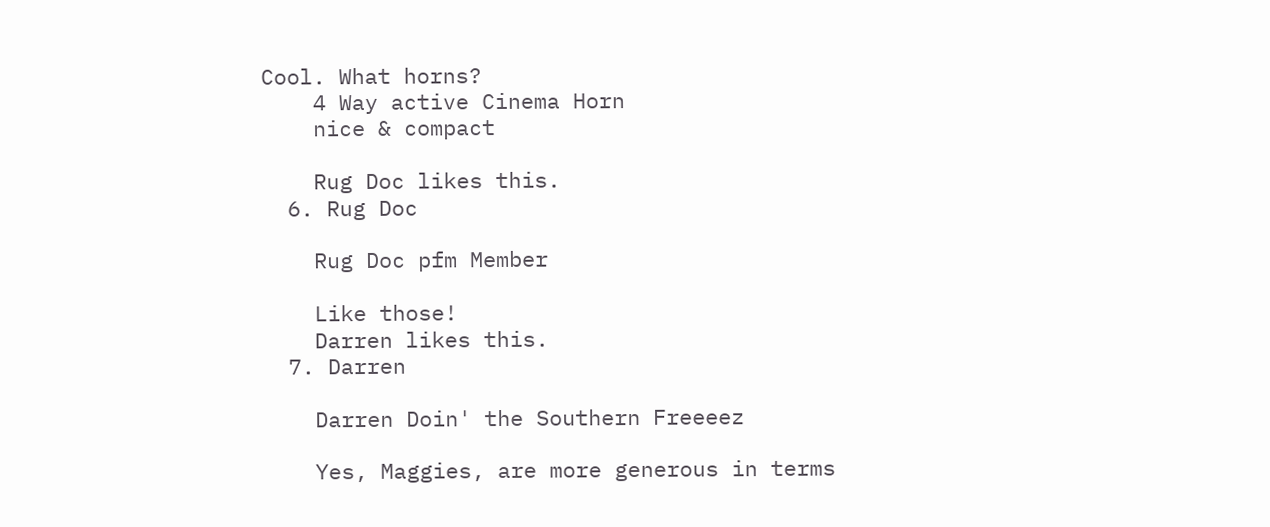Cool. What horns?
    4 Way active Cinema Horn
    nice & compact

    Rug Doc likes this.
  6. Rug Doc

    Rug Doc pfm Member

    Like those!
    Darren likes this.
  7. Darren

    Darren Doin' the Southern Freeeez

    Yes, Maggies, are more generous in terms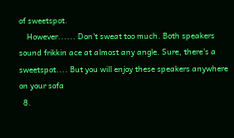of sweetspot.
    However...... Don't sweat too much. Both speakers sound frikkin ace at almost any angle. Sure, there's a sweetspot.... But you will enjoy these speakers anywhere on your sofa
  8.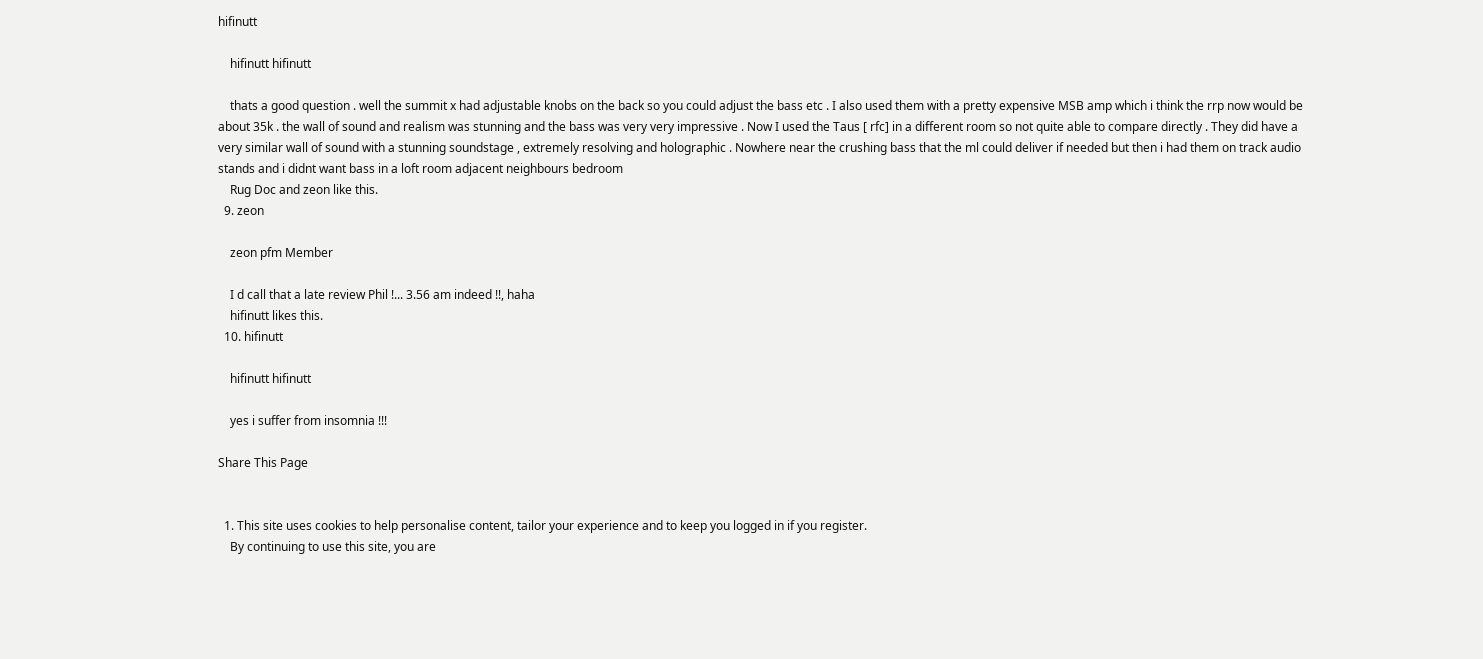hifinutt

    hifinutt hifinutt

    thats a good question . well the summit x had adjustable knobs on the back so you could adjust the bass etc . I also used them with a pretty expensive MSB amp which i think the rrp now would be about 35k . the wall of sound and realism was stunning and the bass was very very impressive . Now I used the Taus [ rfc] in a different room so not quite able to compare directly . They did have a very similar wall of sound with a stunning soundstage , extremely resolving and holographic . Nowhere near the crushing bass that the ml could deliver if needed but then i had them on track audio stands and i didnt want bass in a loft room adjacent neighbours bedroom
    Rug Doc and zeon like this.
  9. zeon

    zeon pfm Member

    I d call that a late review Phil !... 3.56 am indeed !!, haha
    hifinutt likes this.
  10. hifinutt

    hifinutt hifinutt

    yes i suffer from insomnia !!!

Share This Page


  1. This site uses cookies to help personalise content, tailor your experience and to keep you logged in if you register.
    By continuing to use this site, you are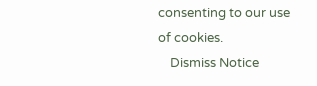consenting to our use of cookies.
    Dismiss Notice